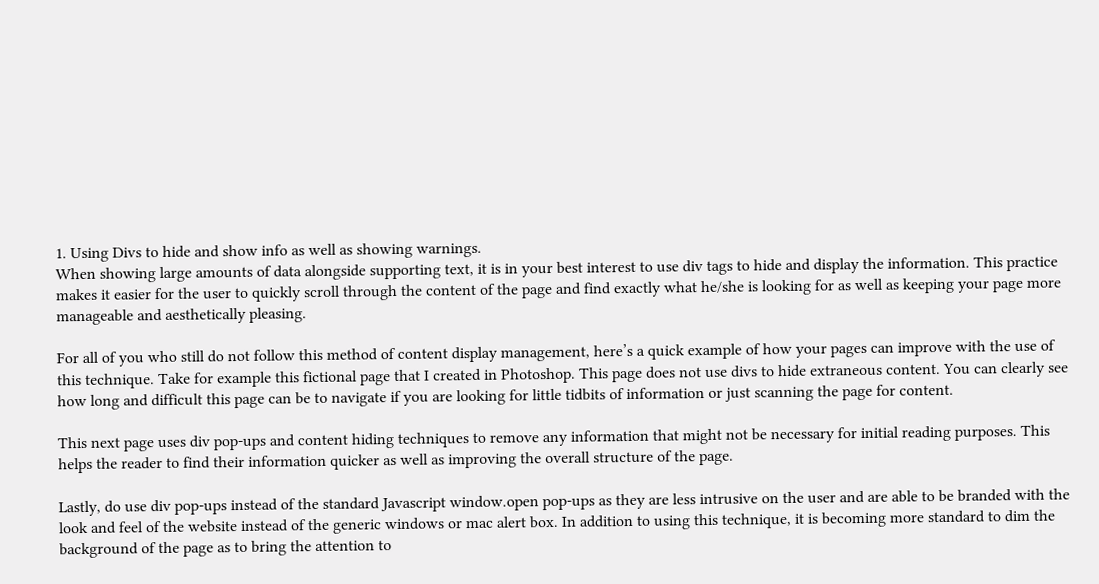1. Using Divs to hide and show info as well as showing warnings.
When showing large amounts of data alongside supporting text, it is in your best interest to use div tags to hide and display the information. This practice makes it easier for the user to quickly scroll through the content of the page and find exactly what he/she is looking for as well as keeping your page more manageable and aesthetically pleasing.

For all of you who still do not follow this method of content display management, here’s a quick example of how your pages can improve with the use of this technique. Take for example this fictional page that I created in Photoshop. This page does not use divs to hide extraneous content. You can clearly see how long and difficult this page can be to navigate if you are looking for little tidbits of information or just scanning the page for content.

This next page uses div pop-ups and content hiding techniques to remove any information that might not be necessary for initial reading purposes. This helps the reader to find their information quicker as well as improving the overall structure of the page.

Lastly, do use div pop-ups instead of the standard Javascript window.open pop-ups as they are less intrusive on the user and are able to be branded with the look and feel of the website instead of the generic windows or mac alert box. In addition to using this technique, it is becoming more standard to dim the background of the page as to bring the attention to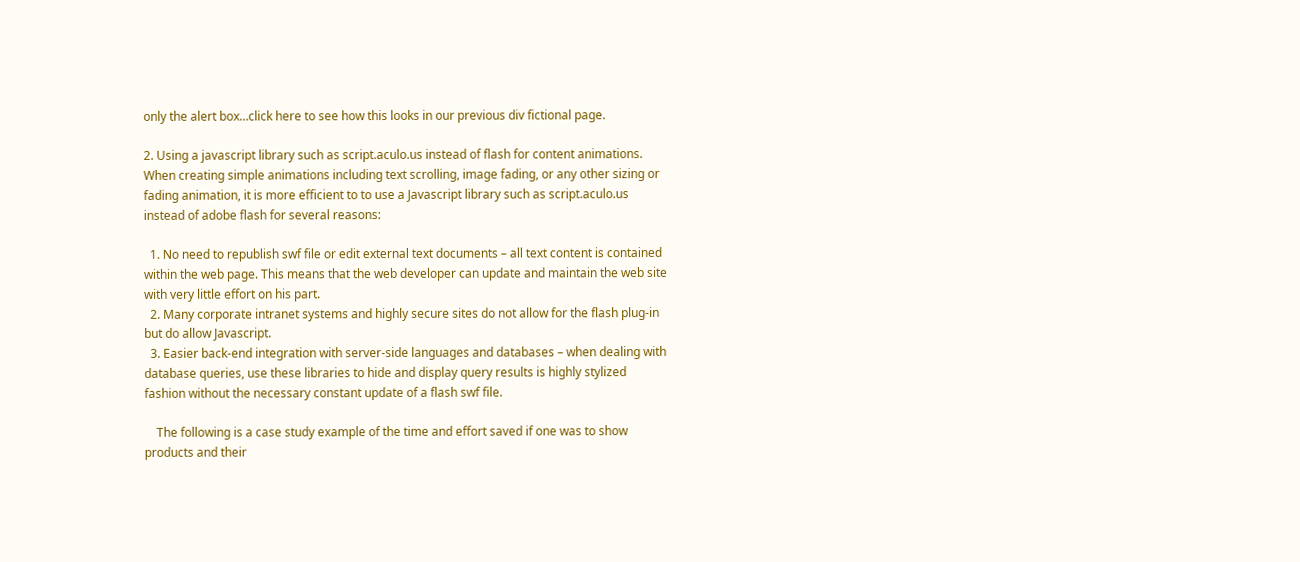only the alert box…click here to see how this looks in our previous div fictional page.

2. Using a javascript library such as script.aculo.us instead of flash for content animations.
When creating simple animations including text scrolling, image fading, or any other sizing or fading animation, it is more efficient to to use a Javascript library such as script.aculo.us instead of adobe flash for several reasons:

  1. No need to republish swf file or edit external text documents – all text content is contained within the web page. This means that the web developer can update and maintain the web site with very little effort on his part.
  2. Many corporate intranet systems and highly secure sites do not allow for the flash plug-in but do allow Javascript.
  3. Easier back-end integration with server-side languages and databases – when dealing with database queries, use these libraries to hide and display query results is highly stylized fashion without the necessary constant update of a flash swf file.

    The following is a case study example of the time and effort saved if one was to show products and their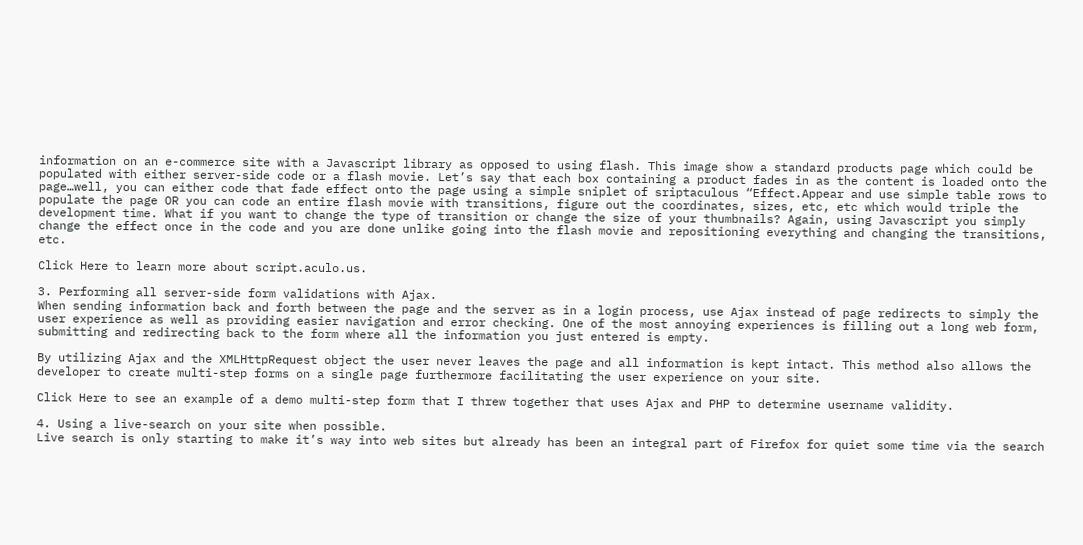information on an e-commerce site with a Javascript library as opposed to using flash. This image show a standard products page which could be populated with either server-side code or a flash movie. Let’s say that each box containing a product fades in as the content is loaded onto the page…well, you can either code that fade effect onto the page using a simple sniplet of sriptaculous “Effect.Appear and use simple table rows to populate the page OR you can code an entire flash movie with transitions, figure out the coordinates, sizes, etc, etc which would triple the development time. What if you want to change the type of transition or change the size of your thumbnails? Again, using Javascript you simply change the effect once in the code and you are done unlike going into the flash movie and repositioning everything and changing the transitions, etc.

Click Here to learn more about script.aculo.us.

3. Performing all server-side form validations with Ajax.
When sending information back and forth between the page and the server as in a login process, use Ajax instead of page redirects to simply the user experience as well as providing easier navigation and error checking. One of the most annoying experiences is filling out a long web form, submitting and redirecting back to the form where all the information you just entered is empty.

By utilizing Ajax and the XMLHttpRequest object the user never leaves the page and all information is kept intact. This method also allows the developer to create multi-step forms on a single page furthermore facilitating the user experience on your site.

Click Here to see an example of a demo multi-step form that I threw together that uses Ajax and PHP to determine username validity.

4. Using a live-search on your site when possible.
Live search is only starting to make it’s way into web sites but already has been an integral part of Firefox for quiet some time via the search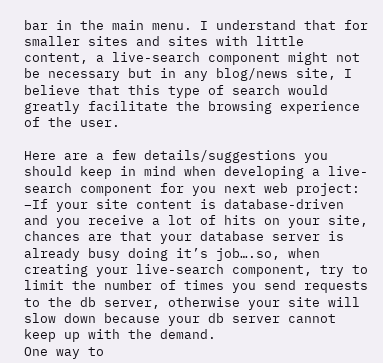bar in the main menu. I understand that for smaller sites and sites with little content, a live-search component might not be necessary but in any blog/news site, I believe that this type of search would greatly facilitate the browsing experience of the user.

Here are a few details/suggestions you should keep in mind when developing a live-search component for you next web project:
–If your site content is database-driven and you receive a lot of hits on your site, chances are that your database server is already busy doing it’s job….so, when creating your live-search component, try to limit the number of times you send requests to the db server, otherwise your site will slow down because your db server cannot keep up with the demand.
One way to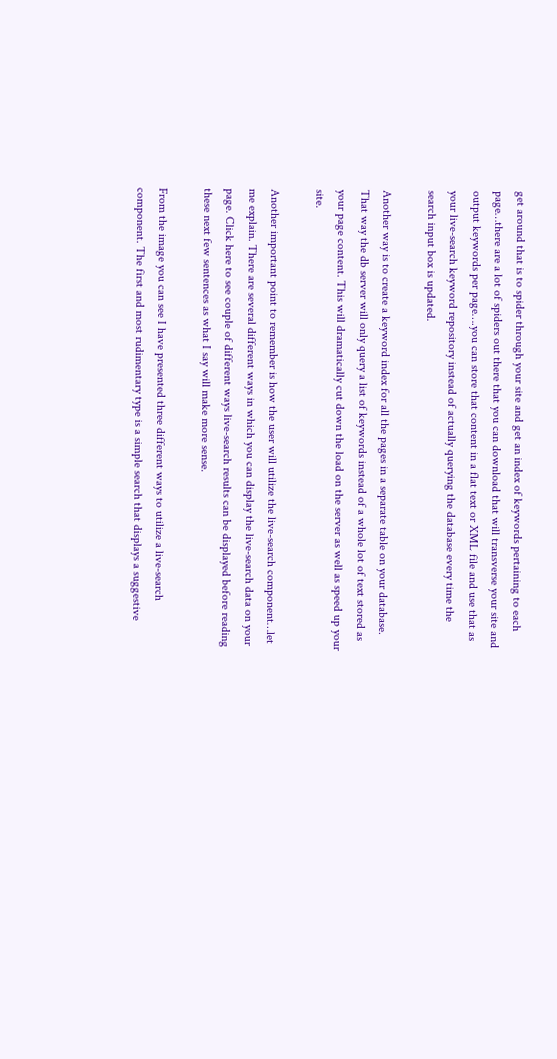get around that is to spider through your site and get an index of keywords pertaining to each page…there are a lot of spiders out there that you can download that will transverse your site and output keywords per page….you can store that content in a flat text or XML file and use that as your live-search keyword repository instead of actually querying the database every time the search input box is updated.

Another way is to create a keyword index for all the pages in a separate table on your database. That way the db server will only query a list of keywords instead of a whole lot of text stored as your page content. This will dramatically cut down the load on the server as well as speed up your site.

Another important point to remember is how the user will utilize the live-search component…let me explain. There are several different ways in which you can display the live-search data on your page. Click here to see couple of different ways live-search results can be displayed before reading these next few sentences as what I say will make more sense.

From the image you can see I have presented three different ways to utilize a live-search component. The first and most rudimentary type is a simple search that displays a suggestive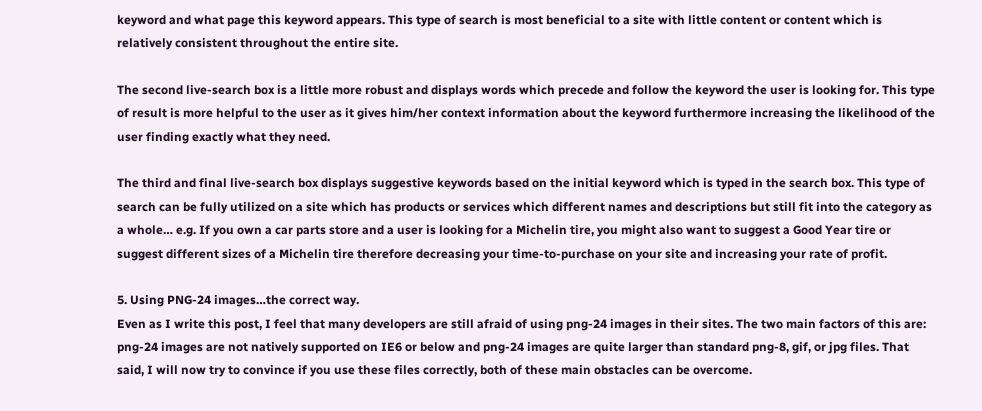keyword and what page this keyword appears. This type of search is most beneficial to a site with little content or content which is relatively consistent throughout the entire site.

The second live-search box is a little more robust and displays words which precede and follow the keyword the user is looking for. This type of result is more helpful to the user as it gives him/her context information about the keyword furthermore increasing the likelihood of the user finding exactly what they need.

The third and final live-search box displays suggestive keywords based on the initial keyword which is typed in the search box. This type of search can be fully utilized on a site which has products or services which different names and descriptions but still fit into the category as a whole… e.g. If you own a car parts store and a user is looking for a Michelin tire, you might also want to suggest a Good Year tire or suggest different sizes of a Michelin tire therefore decreasing your time-to-purchase on your site and increasing your rate of profit.

5. Using PNG-24 images…the correct way.
Even as I write this post, I feel that many developers are still afraid of using png-24 images in their sites. The two main factors of this are: png-24 images are not natively supported on IE6 or below and png-24 images are quite larger than standard png-8, gif, or jpg files. That said, I will now try to convince if you use these files correctly, both of these main obstacles can be overcome.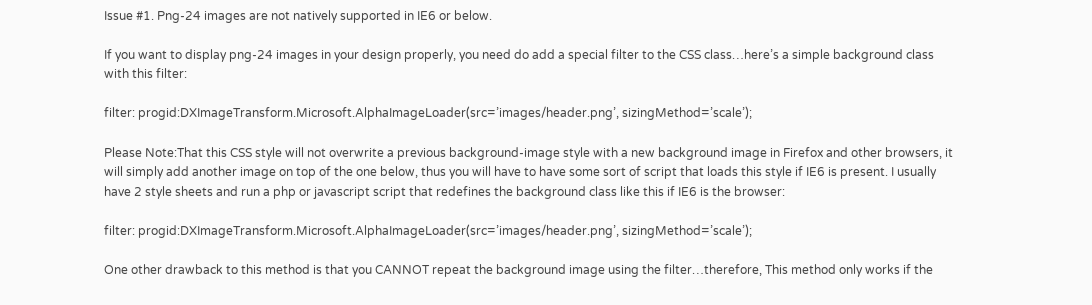Issue #1. Png-24 images are not natively supported in IE6 or below.

If you want to display png-24 images in your design properly, you need do add a special filter to the CSS class…here’s a simple background class with this filter:

filter: progid:DXImageTransform.Microsoft.AlphaImageLoader(src=’images/header.png’, sizingMethod=’scale’);

Please Note:That this CSS style will not overwrite a previous background-image style with a new background image in Firefox and other browsers, it will simply add another image on top of the one below, thus you will have to have some sort of script that loads this style if IE6 is present. I usually have 2 style sheets and run a php or javascript script that redefines the background class like this if IE6 is the browser:

filter: progid:DXImageTransform.Microsoft.AlphaImageLoader(src=’images/header.png’, sizingMethod=’scale’);

One other drawback to this method is that you CANNOT repeat the background image using the filter…therefore, This method only works if the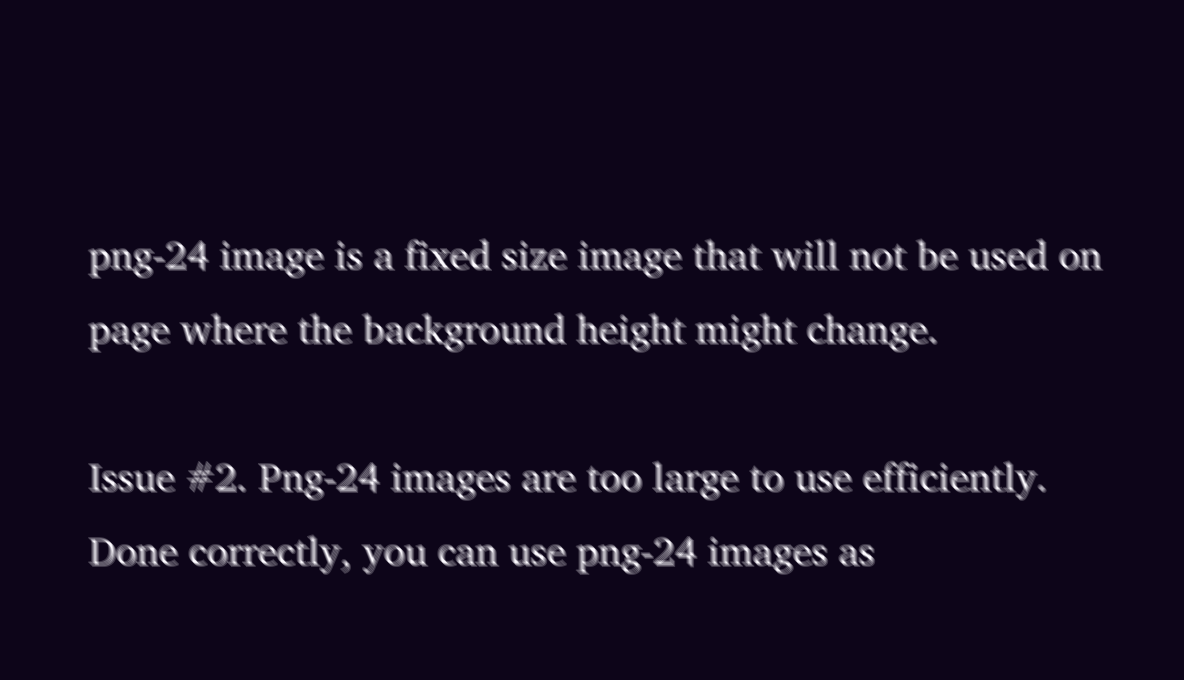png-24 image is a fixed size image that will not be used on page where the background height might change.

Issue #2. Png-24 images are too large to use efficiently.
Done correctly, you can use png-24 images as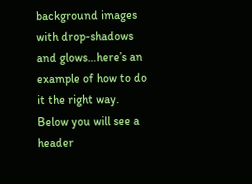background images with drop-shadows and glows…here’s an example of how to do it the right way. Below you will see a header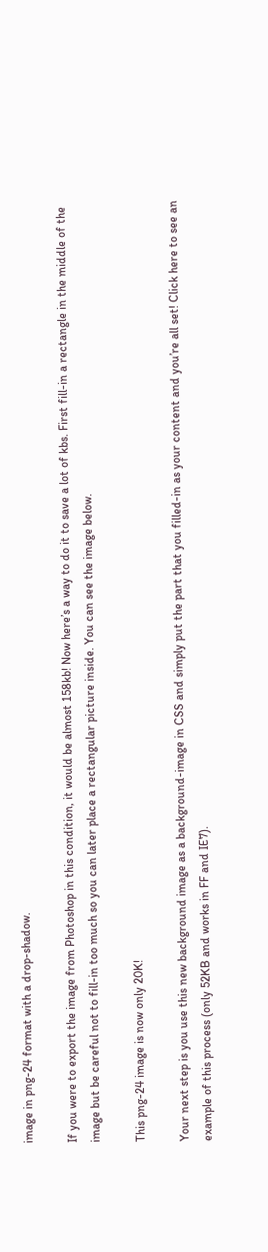image in png-24 format with a drop-shadow.

If you were to export the image from Photoshop in this condition, it would be almost 158kb! Now here’s a way to do it to save a lot of kbs. First fill-in a rectangle in the middle of the image but be careful not to fill-in too much so you can later place a rectangular picture inside. You can see the image below.

This png-24 image is now only 20K!

Your next step is you use this new background image as a background-image in CSS and simply put the part that you filled-in as your content and you’re all set! Click here to see an example of this process (only 52KB and works in FF and IE7).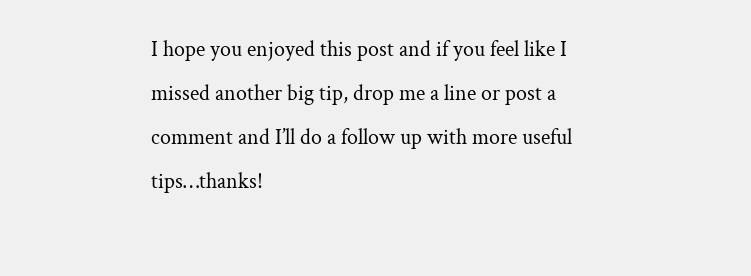I hope you enjoyed this post and if you feel like I missed another big tip, drop me a line or post a comment and I’ll do a follow up with more useful tips…thanks!